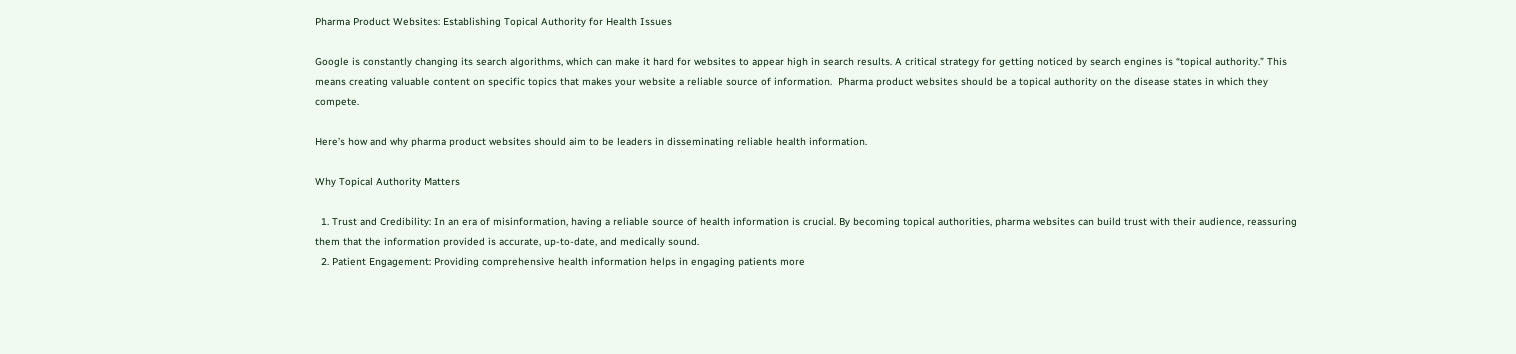Pharma Product Websites: Establishing Topical Authority for Health Issues

Google is constantly changing its search algorithms, which can make it hard for websites to appear high in search results. A critical strategy for getting noticed by search engines is “topical authority.” This means creating valuable content on specific topics that makes your website a reliable source of information.  Pharma product websites should be a topical authority on the disease states in which they compete.

Here’s how and why pharma product websites should aim to be leaders in disseminating reliable health information.

Why Topical Authority Matters

  1. Trust and Credibility: In an era of misinformation, having a reliable source of health information is crucial. By becoming topical authorities, pharma websites can build trust with their audience, reassuring them that the information provided is accurate, up-to-date, and medically sound.
  2. Patient Engagement: Providing comprehensive health information helps in engaging patients more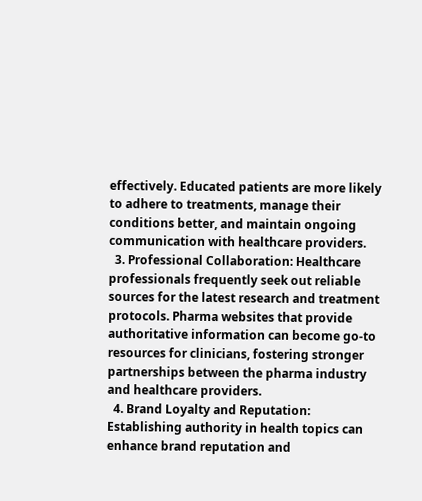effectively. Educated patients are more likely to adhere to treatments, manage their conditions better, and maintain ongoing communication with healthcare providers.
  3. Professional Collaboration: Healthcare professionals frequently seek out reliable sources for the latest research and treatment protocols. Pharma websites that provide authoritative information can become go-to resources for clinicians, fostering stronger partnerships between the pharma industry and healthcare providers.
  4. Brand Loyalty and Reputation: Establishing authority in health topics can enhance brand reputation and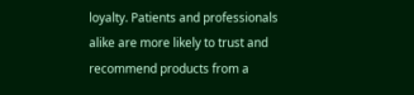loyalty. Patients and professionals alike are more likely to trust and recommend products from a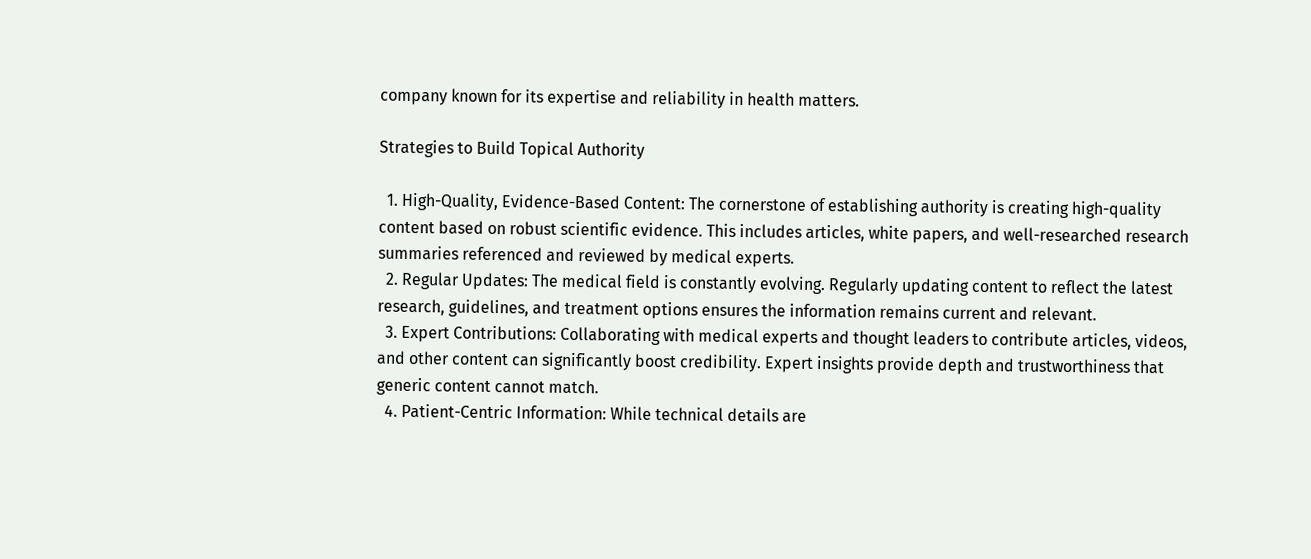company known for its expertise and reliability in health matters.

Strategies to Build Topical Authority

  1. High-Quality, Evidence-Based Content: The cornerstone of establishing authority is creating high-quality content based on robust scientific evidence. This includes articles, white papers, and well-researched research summaries referenced and reviewed by medical experts.
  2. Regular Updates: The medical field is constantly evolving. Regularly updating content to reflect the latest research, guidelines, and treatment options ensures the information remains current and relevant.
  3. Expert Contributions: Collaborating with medical experts and thought leaders to contribute articles, videos, and other content can significantly boost credibility. Expert insights provide depth and trustworthiness that generic content cannot match.
  4. Patient-Centric Information: While technical details are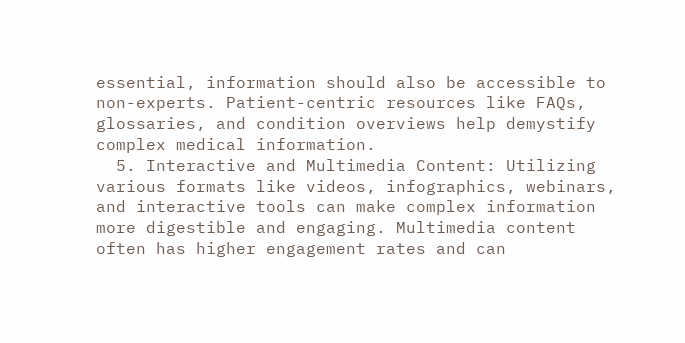essential, information should also be accessible to non-experts. Patient-centric resources like FAQs, glossaries, and condition overviews help demystify complex medical information.
  5. Interactive and Multimedia Content: Utilizing various formats like videos, infographics, webinars, and interactive tools can make complex information more digestible and engaging. Multimedia content often has higher engagement rates and can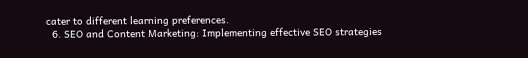cater to different learning preferences.
  6. SEO and Content Marketing: Implementing effective SEO strategies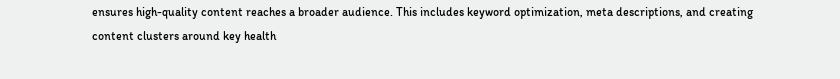ensures high-quality content reaches a broader audience. This includes keyword optimization, meta descriptions, and creating content clusters around key health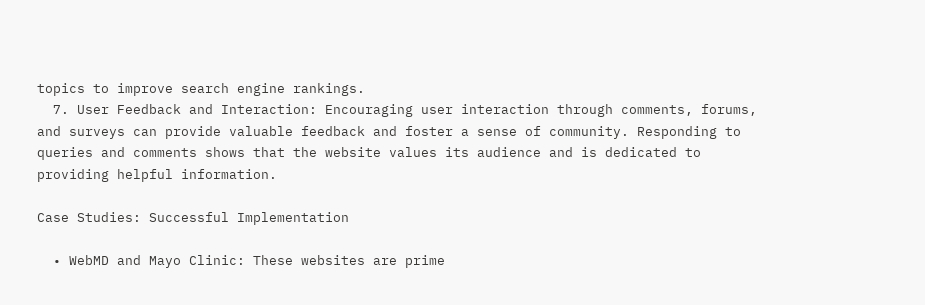topics to improve search engine rankings.
  7. User Feedback and Interaction: Encouraging user interaction through comments, forums, and surveys can provide valuable feedback and foster a sense of community. Responding to queries and comments shows that the website values its audience and is dedicated to providing helpful information.

Case Studies: Successful Implementation

  • WebMD and Mayo Clinic: These websites are prime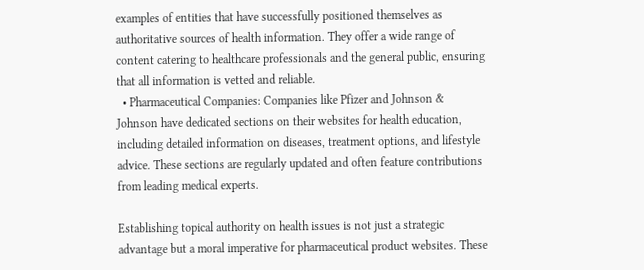examples of entities that have successfully positioned themselves as authoritative sources of health information. They offer a wide range of content catering to healthcare professionals and the general public, ensuring that all information is vetted and reliable.
  • Pharmaceutical Companies: Companies like Pfizer and Johnson & Johnson have dedicated sections on their websites for health education, including detailed information on diseases, treatment options, and lifestyle advice. These sections are regularly updated and often feature contributions from leading medical experts.

Establishing topical authority on health issues is not just a strategic advantage but a moral imperative for pharmaceutical product websites. These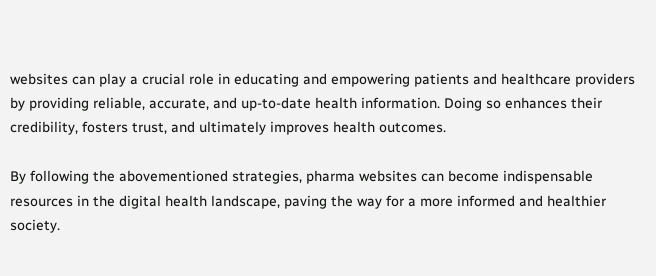websites can play a crucial role in educating and empowering patients and healthcare providers by providing reliable, accurate, and up-to-date health information. Doing so enhances their credibility, fosters trust, and ultimately improves health outcomes.

By following the abovementioned strategies, pharma websites can become indispensable resources in the digital health landscape, paving the way for a more informed and healthier society.